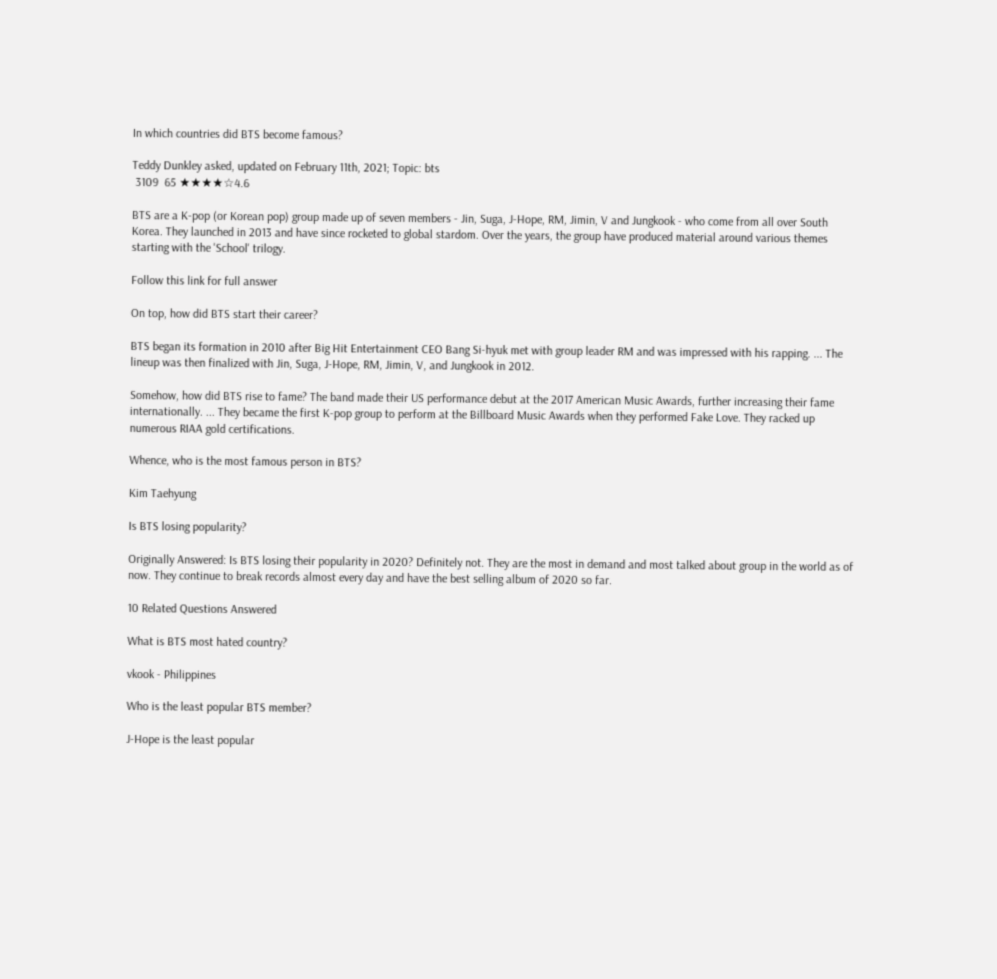In which countries did BTS become famous?

Teddy Dunkley asked, updated on February 11th, 2021; Topic: bts
 3109  65 ★★★★☆4.6

BTS are a K-pop (or Korean pop) group made up of seven members - Jin, Suga, J-Hope, RM, Jimin, V and Jungkook - who come from all over South Korea. They launched in 2013 and have since rocketed to global stardom. Over the years, the group have produced material around various themes starting with the 'School' trilogy.

Follow this link for full answer

On top, how did BTS start their career?

BTS began its formation in 2010 after Big Hit Entertainment CEO Bang Si-hyuk met with group leader RM and was impressed with his rapping. ... The lineup was then finalized with Jin, Suga, J-Hope, RM, Jimin, V, and Jungkook in 2012.

Somehow, how did BTS rise to fame? The band made their US performance debut at the 2017 American Music Awards, further increasing their fame internationally. ... They became the first K-pop group to perform at the Billboard Music Awards when they performed Fake Love. They racked up numerous RIAA gold certifications.

Whence, who is the most famous person in BTS?

Kim Taehyung

Is BTS losing popularity?

Originally Answered: Is BTS losing their popularity in 2020? Definitely not. They are the most in demand and most talked about group in the world as of now. They continue to break records almost every day and have the best selling album of 2020 so far.

10 Related Questions Answered

What is BTS most hated country?

vkook - Philippines

Who is the least popular BTS member?

J-Hope is the least popular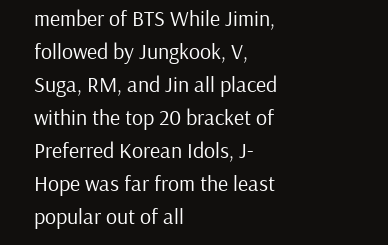member of BTS While Jimin, followed by Jungkook, V, Suga, RM, and Jin all placed within the top 20 bracket of Preferred Korean Idols, J-Hope was far from the least popular out of all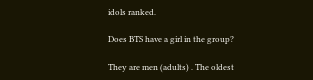idols ranked.

Does BTS have a girl in the group?

They are men (adults) . The oldest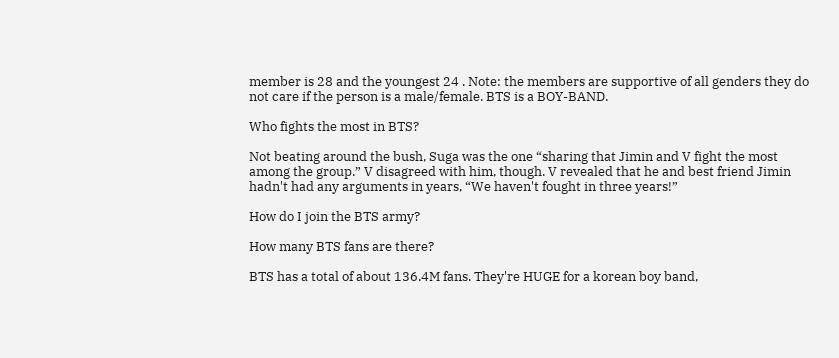member is 28 and the youngest 24 . Note: the members are supportive of all genders they do not care if the person is a male/female. BTS is a BOY-BAND.

Who fights the most in BTS?

Not beating around the bush, Suga was the one “sharing that Jimin and V fight the most among the group.” V disagreed with him, though. V revealed that he and best friend Jimin hadn't had any arguments in years, “We haven't fought in three years!”

How do I join the BTS army?

How many BTS fans are there?

BTS has a total of about 136.4M fans. They're HUGE for a korean boy band,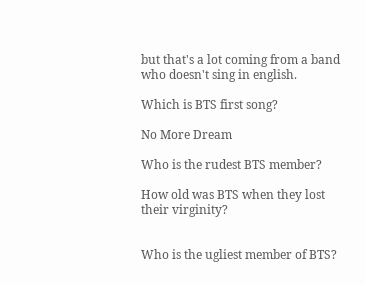but that's a lot coming from a band who doesn't sing in english.

Which is BTS first song?

No More Dream

Who is the rudest BTS member?

How old was BTS when they lost their virginity?


Who is the ugliest member of BTS?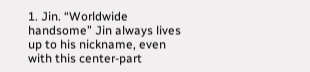1. Jin. “Worldwide handsome” Jin always lives up to his nickname, even with this center-part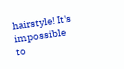hairstyle! It's impossible to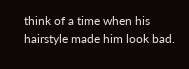think of a time when his hairstyle made him look bad.